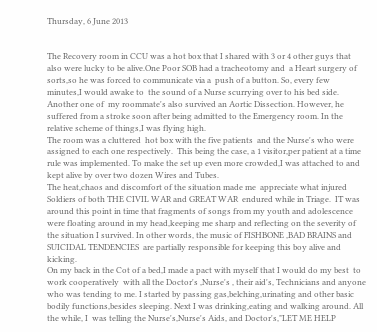Thursday, 6 June 2013


The Recovery room in CCU was a hot box that I shared with 3 or 4 other guys that also were lucky to be alive.One Poor SOB had a tracheotomy and  a Heart surgery of sorts,so he was forced to communicate via a  push of a button. So, every few minutes,I would awake to  the sound of a Nurse scurrying over to his bed side. Another one of  my roommate's also survived an Aortic Dissection. However, he suffered from a stroke soon after being admitted to the Emergency room. In the relative scheme of things,I was flying high.
The room was a cluttered  hot box with the five patients  and the Nurse's who were assigned to each one respectively.  This being the case, a 1 visitor,per patient at a time rule was implemented. To make the set up even more crowded,I was attached to and kept alive by over two dozen Wires and Tubes.
The heat,chaos and discomfort of the situation made me  appreciate what injured Soldiers of both THE CIVIL WAR and GREAT WAR  endured while in Triage.  IT was around this point in time that fragments of songs from my youth and adolescence  were floating around in my head,keeping me sharp and reflecting on the severity of  the situation I survived. In other words, the music of FISHBONE ,BAD BRAINS and SUICIDAL TENDENCIES  are partially responsible for keeping this boy alive and kicking.
On my back in the Cot of a bed,I made a pact with myself that I would do my best  to work cooperatively  with all the Doctor's ,Nurse's , their aid's, Technicians and anyone who was tending to me. I started by passing gas,belching,urinating and other basic bodily functions,besides sleeping. Next I was drinking,eating and walking around. All the while, I  was telling the Nurse's,Nurse's Aids, and Doctor's,"LET ME HELP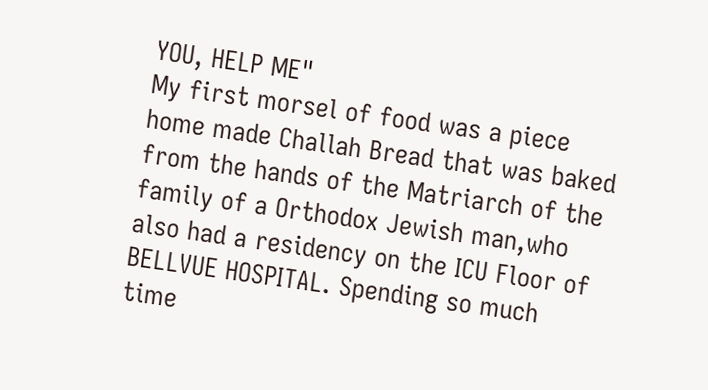YOU, HELP ME"
My first morsel of food was a piece home made Challah Bread that was baked from the hands of the Matriarch of the family of a Orthodox Jewish man,who also had a residency on the ICU Floor of BELLVUE HOSPITAL. Spending so much time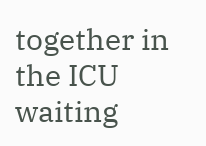together in the ICU waiting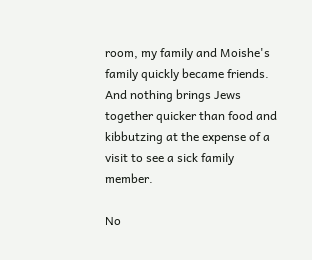room, my family and Moishe's family quickly became friends. And nothing brings Jews together quicker than food and kibbutzing at the expense of a visit to see a sick family member.

No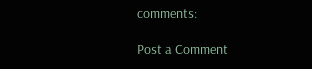comments:

Post a Comment